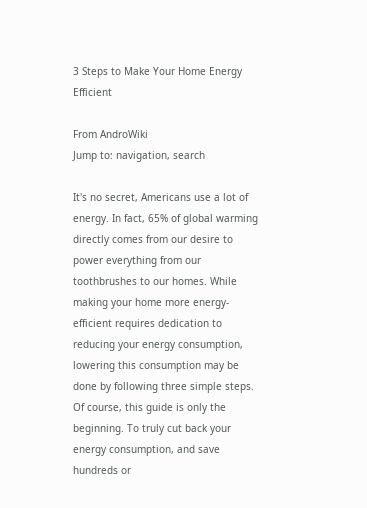3 Steps to Make Your Home Energy Efficient

From AndroWiki
Jump to: navigation, search

It's no secret, Americans use a lot of energy. In fact, 65% of global warming directly comes from our desire to power everything from our toothbrushes to our homes. While making your home more energy-efficient requires dedication to reducing your energy consumption, lowering this consumption may be done by following three simple steps. Of course, this guide is only the beginning. To truly cut back your energy consumption, and save hundreds or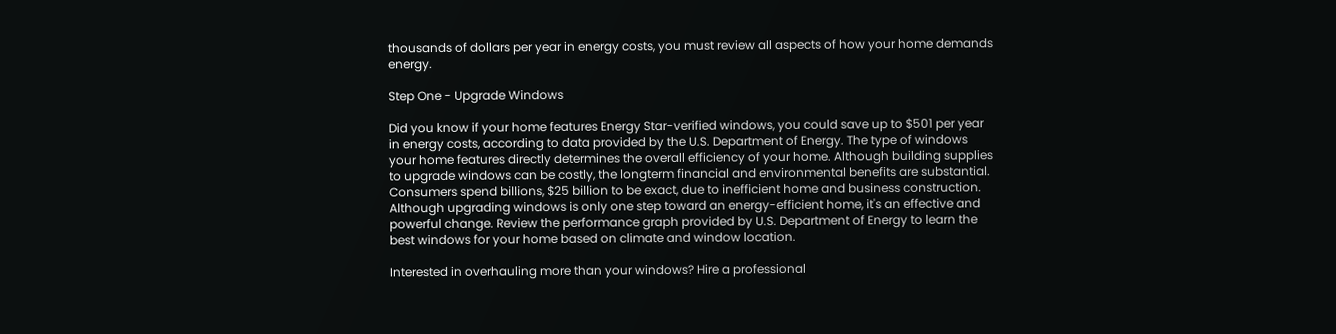thousands of dollars per year in energy costs, you must review all aspects of how your home demands energy.

Step One - Upgrade Windows

Did you know if your home features Energy Star-verified windows, you could save up to $501 per year in energy costs, according to data provided by the U.S. Department of Energy. The type of windows your home features directly determines the overall efficiency of your home. Although building supplies to upgrade windows can be costly, the longterm financial and environmental benefits are substantial. Consumers spend billions, $25 billion to be exact, due to inefficient home and business construction. Although upgrading windows is only one step toward an energy-efficient home, it's an effective and powerful change. Review the performance graph provided by U.S. Department of Energy to learn the best windows for your home based on climate and window location.

Interested in overhauling more than your windows? Hire a professional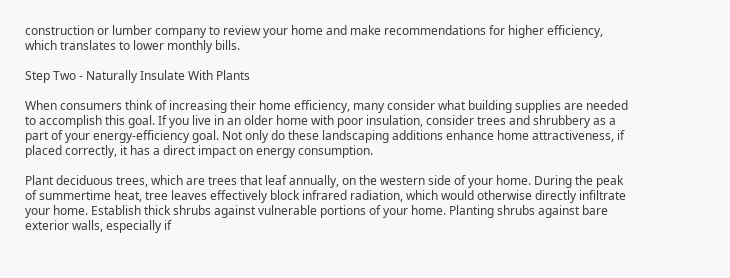construction or lumber company to review your home and make recommendations for higher efficiency, which translates to lower monthly bills.

Step Two - Naturally Insulate With Plants

When consumers think of increasing their home efficiency, many consider what building supplies are needed to accomplish this goal. If you live in an older home with poor insulation, consider trees and shrubbery as a part of your energy-efficiency goal. Not only do these landscaping additions enhance home attractiveness, if placed correctly, it has a direct impact on energy consumption.

Plant deciduous trees, which are trees that leaf annually, on the western side of your home. During the peak of summertime heat, tree leaves effectively block infrared radiation, which would otherwise directly infiltrate your home. Establish thick shrubs against vulnerable portions of your home. Planting shrubs against bare exterior walls, especially if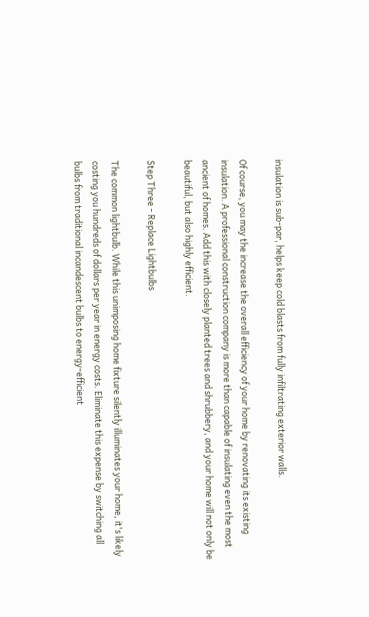insulation is sub-par, helps keep cold blasts from fully infiltrating exterior walls.

Of course, you may the increase the overall efficiency of your home by renovating its existing insulation. A professional construction company is more than capable of insulating even the most ancient of homes. Add this with closely planted trees and shrubbery, and your home will not only be beautiful, but also highly efficient.

Step Three - Replace Lightbulbs

The common lightbulb. While this unimposing home fixture silently illuminates your home, it's likely costing you hundreds of dollars per year in energy costs. Eliminate this expense by switching all bulbs from traditional incandescent bulbs to energy-efficient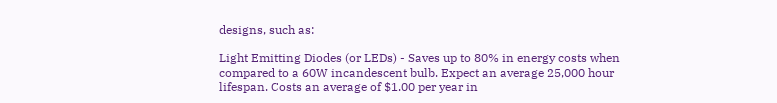designs, such as:

Light Emitting Diodes (or LEDs) - Saves up to 80% in energy costs when compared to a 60W incandescent bulb. Expect an average 25,000 hour lifespan. Costs an average of $1.00 per year in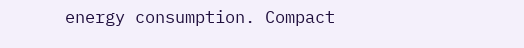energy consumption. Compact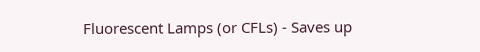Fluorescent Lamps (or CFLs) - Saves up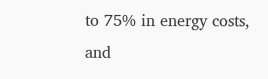to 75% in energy costs, and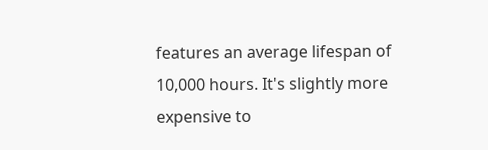features an average lifespan of 10,000 hours. It's slightly more expensive to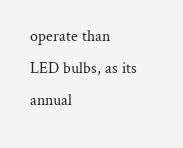operate than LED bulbs, as its annual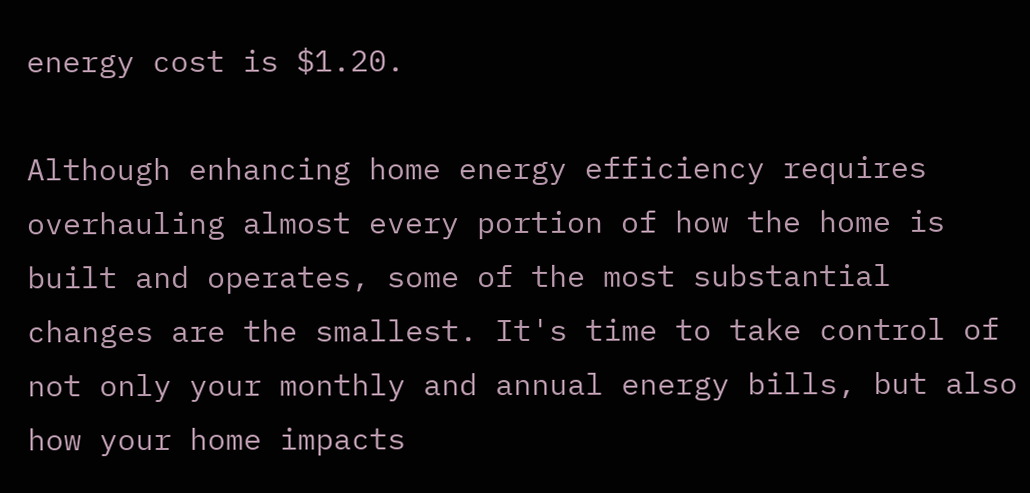energy cost is $1.20.

Although enhancing home energy efficiency requires overhauling almost every portion of how the home is built and operates, some of the most substantial changes are the smallest. It's time to take control of not only your monthly and annual energy bills, but also how your home impacts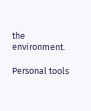the environment.

Personal tools